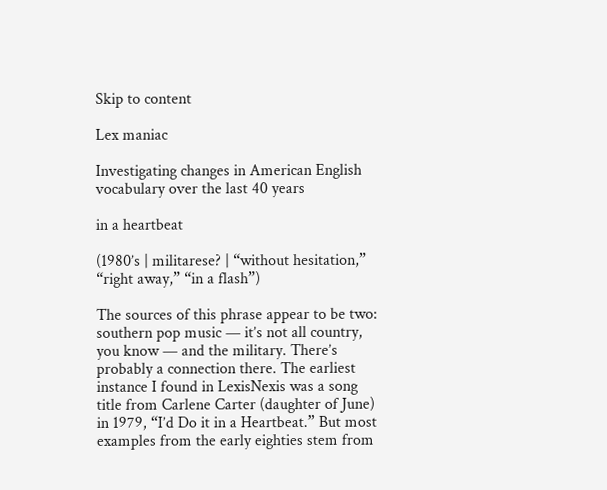Skip to content

Lex maniac

Investigating changes in American English vocabulary over the last 40 years

in a heartbeat

(1980’s | militarese? | “without hesitation,” “right away,” “in a flash”)

The sources of this phrase appear to be two: southern pop music — it’s not all country, you know — and the military. There’s probably a connection there. The earliest instance I found in LexisNexis was a song title from Carlene Carter (daughter of June) in 1979, “I’d Do it in a Heartbeat.” But most examples from the early eighties stem from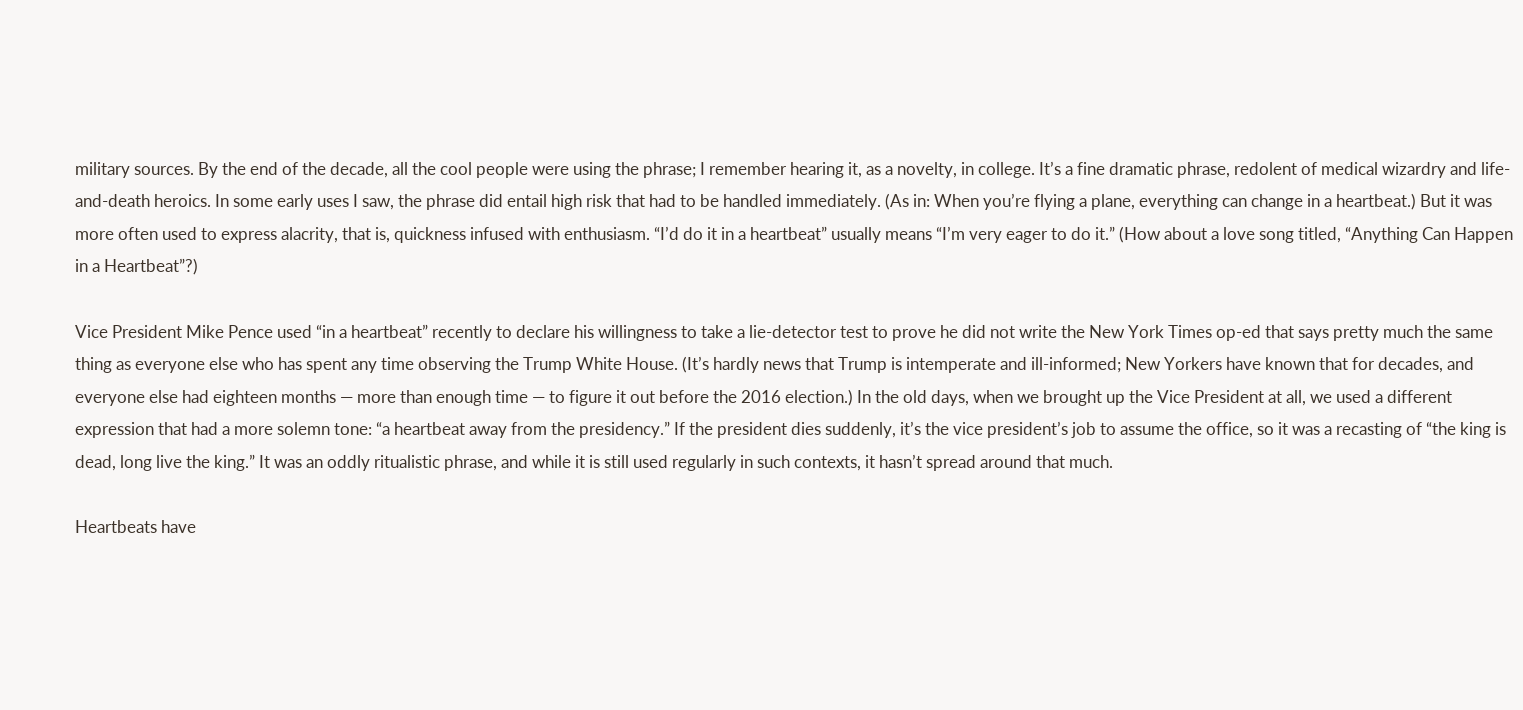military sources. By the end of the decade, all the cool people were using the phrase; I remember hearing it, as a novelty, in college. It’s a fine dramatic phrase, redolent of medical wizardry and life-and-death heroics. In some early uses I saw, the phrase did entail high risk that had to be handled immediately. (As in: When you’re flying a plane, everything can change in a heartbeat.) But it was more often used to express alacrity, that is, quickness infused with enthusiasm. “I’d do it in a heartbeat” usually means “I’m very eager to do it.” (How about a love song titled, “Anything Can Happen in a Heartbeat”?)

Vice President Mike Pence used “in a heartbeat” recently to declare his willingness to take a lie-detector test to prove he did not write the New York Times op-ed that says pretty much the same thing as everyone else who has spent any time observing the Trump White House. (It’s hardly news that Trump is intemperate and ill-informed; New Yorkers have known that for decades, and everyone else had eighteen months — more than enough time — to figure it out before the 2016 election.) In the old days, when we brought up the Vice President at all, we used a different expression that had a more solemn tone: “a heartbeat away from the presidency.” If the president dies suddenly, it’s the vice president’s job to assume the office, so it was a recasting of “the king is dead, long live the king.” It was an oddly ritualistic phrase, and while it is still used regularly in such contexts, it hasn’t spread around that much.

Heartbeats have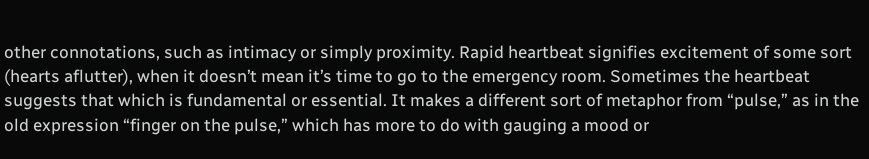other connotations, such as intimacy or simply proximity. Rapid heartbeat signifies excitement of some sort (hearts aflutter), when it doesn’t mean it’s time to go to the emergency room. Sometimes the heartbeat suggests that which is fundamental or essential. It makes a different sort of metaphor from “pulse,” as in the old expression “finger on the pulse,” which has more to do with gauging a mood or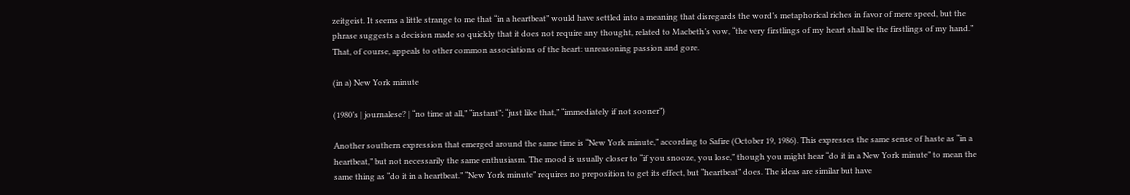zeitgeist. It seems a little strange to me that “in a heartbeat” would have settled into a meaning that disregards the word’s metaphorical riches in favor of mere speed, but the phrase suggests a decision made so quickly that it does not require any thought, related to Macbeth’s vow, “the very firstlings of my heart shall be the firstlings of my hand.” That, of course, appeals to other common associations of the heart: unreasoning passion and gore.

(in a) New York minute

(1980’s | journalese? | “no time at all,” “instant”; “just like that,” “immediately if not sooner”)

Another southern expression that emerged around the same time is “New York minute,” according to Safire (October 19, 1986). This expresses the same sense of haste as “in a heartbeat,” but not necessarily the same enthusiasm. The mood is usually closer to “if you snooze, you lose,” though you might hear “do it in a New York minute” to mean the same thing as “do it in a heartbeat.” “New York minute” requires no preposition to get its effect, but “heartbeat” does. The ideas are similar but have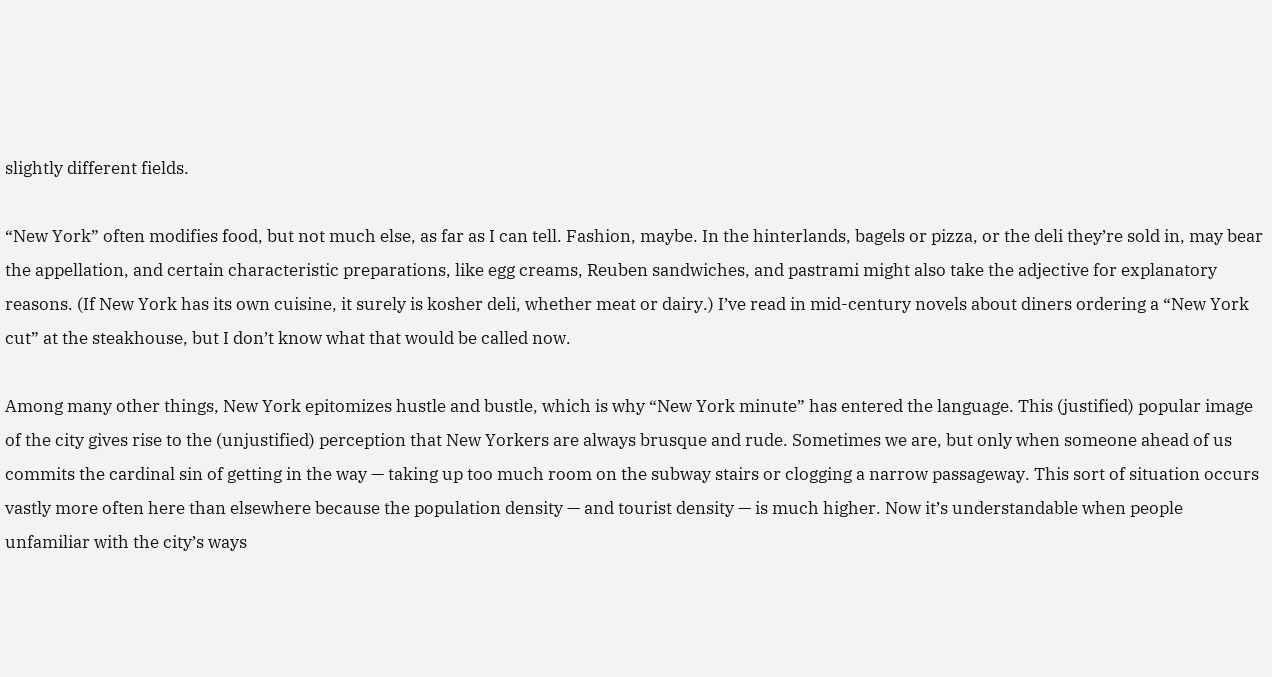slightly different fields.

“New York” often modifies food, but not much else, as far as I can tell. Fashion, maybe. In the hinterlands, bagels or pizza, or the deli they’re sold in, may bear the appellation, and certain characteristic preparations, like egg creams, Reuben sandwiches, and pastrami might also take the adjective for explanatory reasons. (If New York has its own cuisine, it surely is kosher deli, whether meat or dairy.) I’ve read in mid-century novels about diners ordering a “New York cut” at the steakhouse, but I don’t know what that would be called now.

Among many other things, New York epitomizes hustle and bustle, which is why “New York minute” has entered the language. This (justified) popular image of the city gives rise to the (unjustified) perception that New Yorkers are always brusque and rude. Sometimes we are, but only when someone ahead of us commits the cardinal sin of getting in the way — taking up too much room on the subway stairs or clogging a narrow passageway. This sort of situation occurs vastly more often here than elsewhere because the population density — and tourist density — is much higher. Now it’s understandable when people unfamiliar with the city’s ways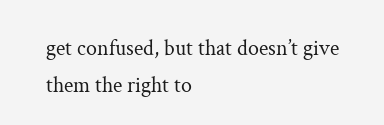get confused, but that doesn’t give them the right to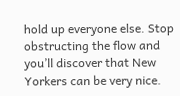hold up everyone else. Stop obstructing the flow and you’ll discover that New Yorkers can be very nice.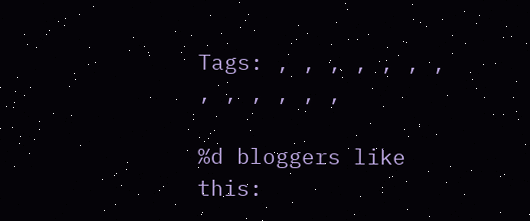Tags: , , , , , , , , , , , , ,

%d bloggers like this: